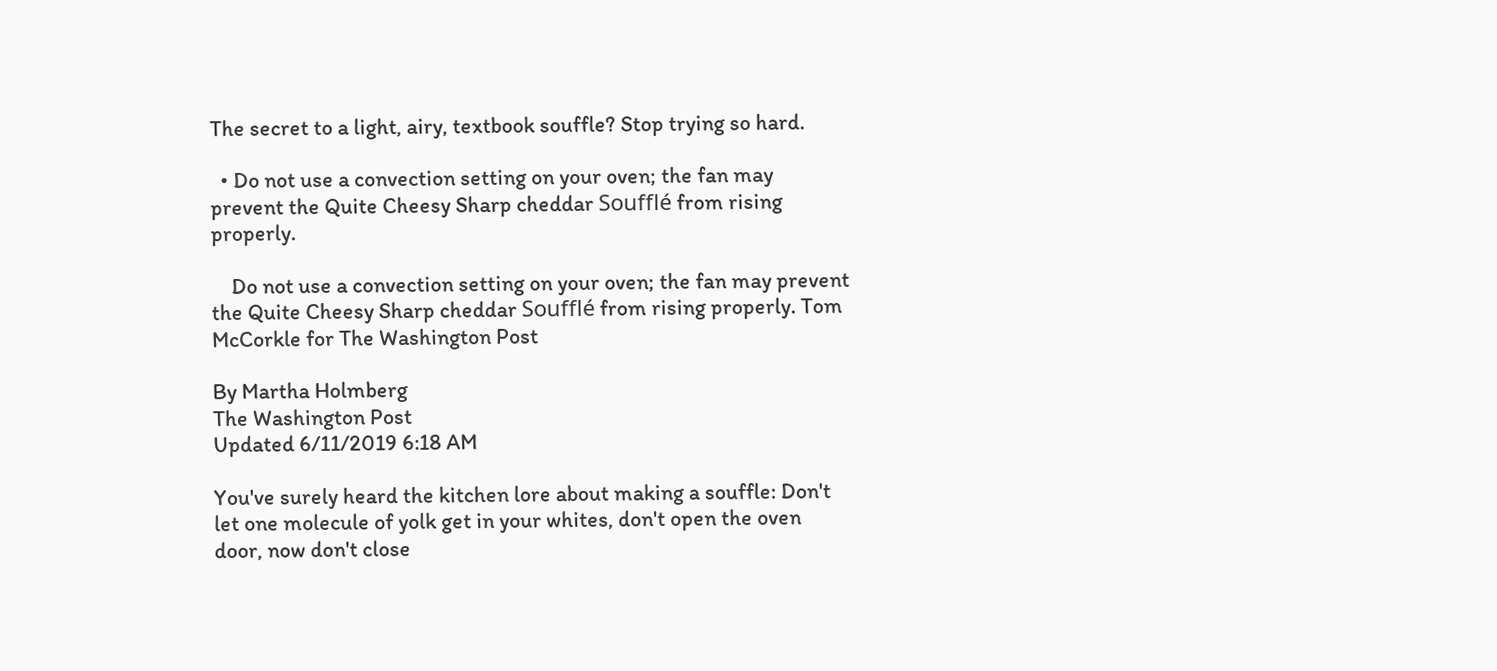The secret to a light, airy, textbook souffle? Stop trying so hard.

  • Do not use a convection setting on your oven; the fan may prevent the Quite Cheesy Sharp cheddar Soufflé from rising properly.

    Do not use a convection setting on your oven; the fan may prevent the Quite Cheesy Sharp cheddar Soufflé from rising properly. Tom McCorkle for The Washington Post

By Martha Holmberg
The Washington Post
Updated 6/11/2019 6:18 AM

You've surely heard the kitchen lore about making a souffle: Don't let one molecule of yolk get in your whites, don't open the oven door, now don't close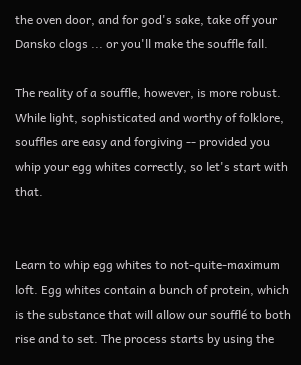the oven door, and for god's sake, take off your Dansko clogs ... or you'll make the souffle fall.

The reality of a souffle, however, is more robust. While light, sophisticated and worthy of folklore, souffles are easy and forgiving -- provided you whip your egg whites correctly, so let's start with that.


Learn to whip egg whites to not-quite-maximum loft. Egg whites contain a bunch of protein, which is the substance that will allow our soufflé to both rise and to set. The process starts by using the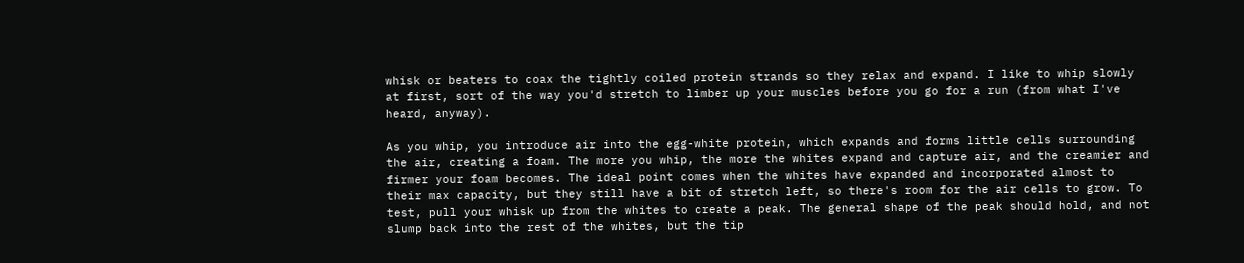whisk or beaters to coax the tightly coiled protein strands so they relax and expand. I like to whip slowly at first, sort of the way you'd stretch to limber up your muscles before you go for a run (from what I've heard, anyway).

As you whip, you introduce air into the egg-white protein, which expands and forms little cells surrounding the air, creating a foam. The more you whip, the more the whites expand and capture air, and the creamier and firmer your foam becomes. The ideal point comes when the whites have expanded and incorporated almost to their max capacity, but they still have a bit of stretch left, so there's room for the air cells to grow. To test, pull your whisk up from the whites to create a peak. The general shape of the peak should hold, and not slump back into the rest of the whites, but the tip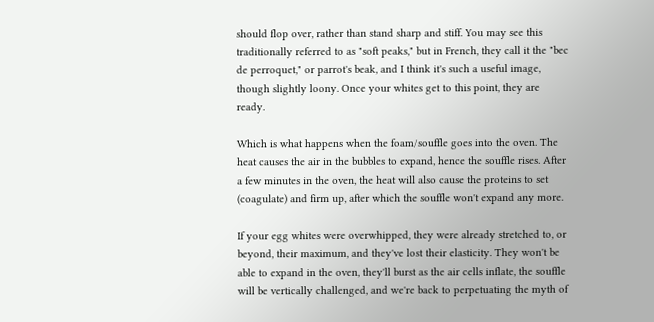should flop over, rather than stand sharp and stiff. You may see this traditionally referred to as "soft peaks," but in French, they call it the "bec de perroquet," or parrot's beak, and I think it's such a useful image, though slightly loony. Once your whites get to this point, they are ready.

Which is what happens when the foam/souffle goes into the oven. The heat causes the air in the bubbles to expand, hence the souffle rises. After a few minutes in the oven, the heat will also cause the proteins to set (coagulate) and firm up, after which the souffle won't expand any more.

If your egg whites were overwhipped, they were already stretched to, or beyond, their maximum, and they've lost their elasticity. They won't be able to expand in the oven, they'll burst as the air cells inflate, the souffle will be vertically challenged, and we're back to perpetuating the myth of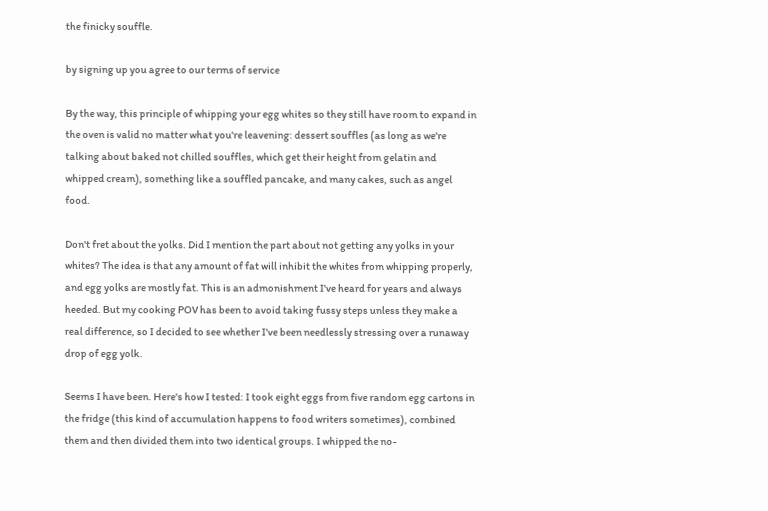the finicky souffle.

by signing up you agree to our terms of service

By the way, this principle of whipping your egg whites so they still have room to expand in the oven is valid no matter what you're leavening: dessert souffles (as long as we're talking about baked not chilled souffles, which get their height from gelatin and whipped cream), something like a souffled pancake, and many cakes, such as angel food.

Don't fret about the yolks. Did I mention the part about not getting any yolks in your whites? The idea is that any amount of fat will inhibit the whites from whipping properly, and egg yolks are mostly fat. This is an admonishment I've heard for years and always heeded. But my cooking POV has been to avoid taking fussy steps unless they make a real difference, so I decided to see whether I've been needlessly stressing over a runaway drop of egg yolk.

Seems I have been. Here's how I tested: I took eight eggs from five random egg cartons in the fridge (this kind of accumulation happens to food writers sometimes), combined them and then divided them into two identical groups. I whipped the no-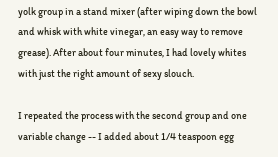yolk group in a stand mixer (after wiping down the bowl and whisk with white vinegar, an easy way to remove grease). After about four minutes, I had lovely whites with just the right amount of sexy slouch.

I repeated the process with the second group and one variable change -- I added about 1/4 teaspoon egg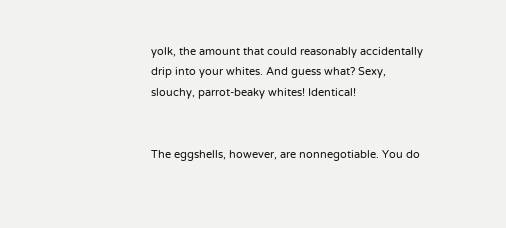yolk, the amount that could reasonably accidentally drip into your whites. And guess what? Sexy, slouchy, parrot-beaky whites! Identical!


The eggshells, however, are nonnegotiable. You do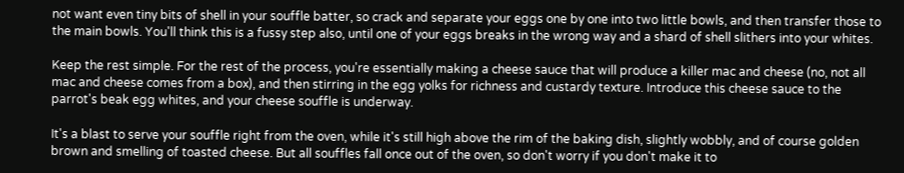not want even tiny bits of shell in your souffle batter, so crack and separate your eggs one by one into two little bowls, and then transfer those to the main bowls. You'll think this is a fussy step also, until one of your eggs breaks in the wrong way and a shard of shell slithers into your whites.

Keep the rest simple. For the rest of the process, you're essentially making a cheese sauce that will produce a killer mac and cheese (no, not all mac and cheese comes from a box), and then stirring in the egg yolks for richness and custardy texture. Introduce this cheese sauce to the parrot's beak egg whites, and your cheese souffle is underway.

It's a blast to serve your souffle right from the oven, while it's still high above the rim of the baking dish, slightly wobbly, and of course golden brown and smelling of toasted cheese. But all souffles fall once out of the oven, so don't worry if you don't make it to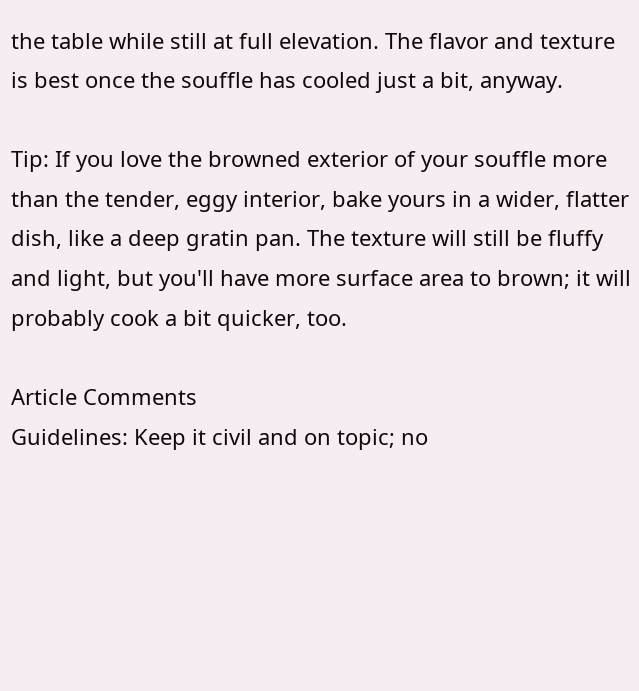the table while still at full elevation. The flavor and texture is best once the souffle has cooled just a bit, anyway.

Tip: If you love the browned exterior of your souffle more than the tender, eggy interior, bake yours in a wider, flatter dish, like a deep gratin pan. The texture will still be fluffy and light, but you'll have more surface area to brown; it will probably cook a bit quicker, too.

Article Comments
Guidelines: Keep it civil and on topic; no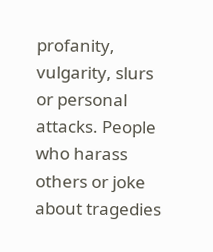profanity, vulgarity, slurs or personal attacks. People who harass others or joke about tragedies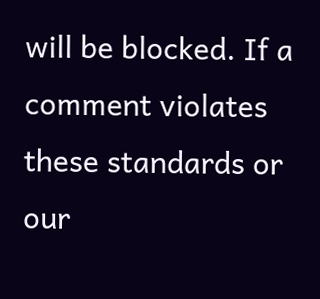will be blocked. If a comment violates these standards or our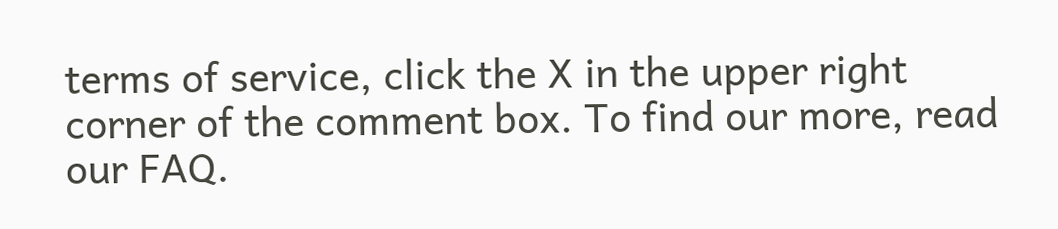terms of service, click the X in the upper right corner of the comment box. To find our more, read our FAQ.